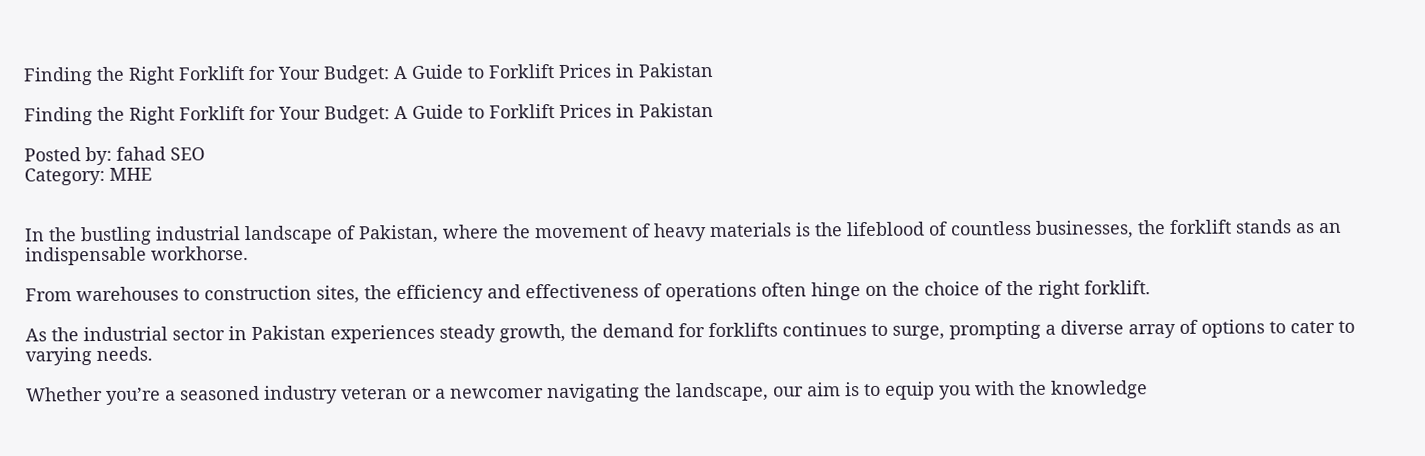Finding the Right Forklift for Your Budget: A Guide to Forklift Prices in Pakistan

Finding the Right Forklift for Your Budget: A Guide to Forklift Prices in Pakistan

Posted by: fahad SEO
Category: MHE


In the bustling industrial landscape of Pakistan, where the movement of heavy materials is the lifeblood of countless businesses, the forklift stands as an indispensable workhorse.

From warehouses to construction sites, the efficiency and effectiveness of operations often hinge on the choice of the right forklift.

As the industrial sector in Pakistan experiences steady growth, the demand for forklifts continues to surge, prompting a diverse array of options to cater to varying needs.

Whether you’re a seasoned industry veteran or a newcomer navigating the landscape, our aim is to equip you with the knowledge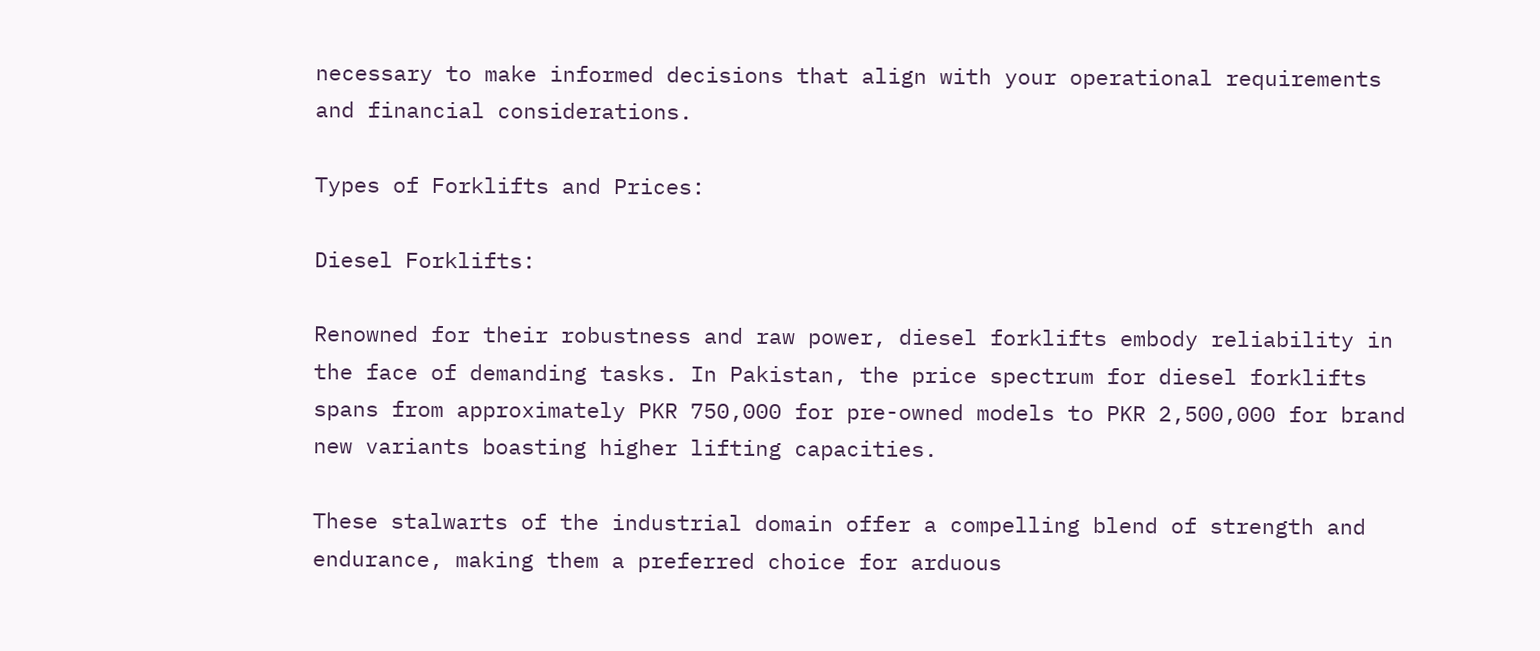necessary to make informed decisions that align with your operational requirements and financial considerations.

Types of Forklifts and Prices:

Diesel Forklifts:

Renowned for their robustness and raw power, diesel forklifts embody reliability in the face of demanding tasks. In Pakistan, the price spectrum for diesel forklifts spans from approximately PKR 750,000 for pre-owned models to PKR 2,500,000 for brand new variants boasting higher lifting capacities.

These stalwarts of the industrial domain offer a compelling blend of strength and endurance, making them a preferred choice for arduous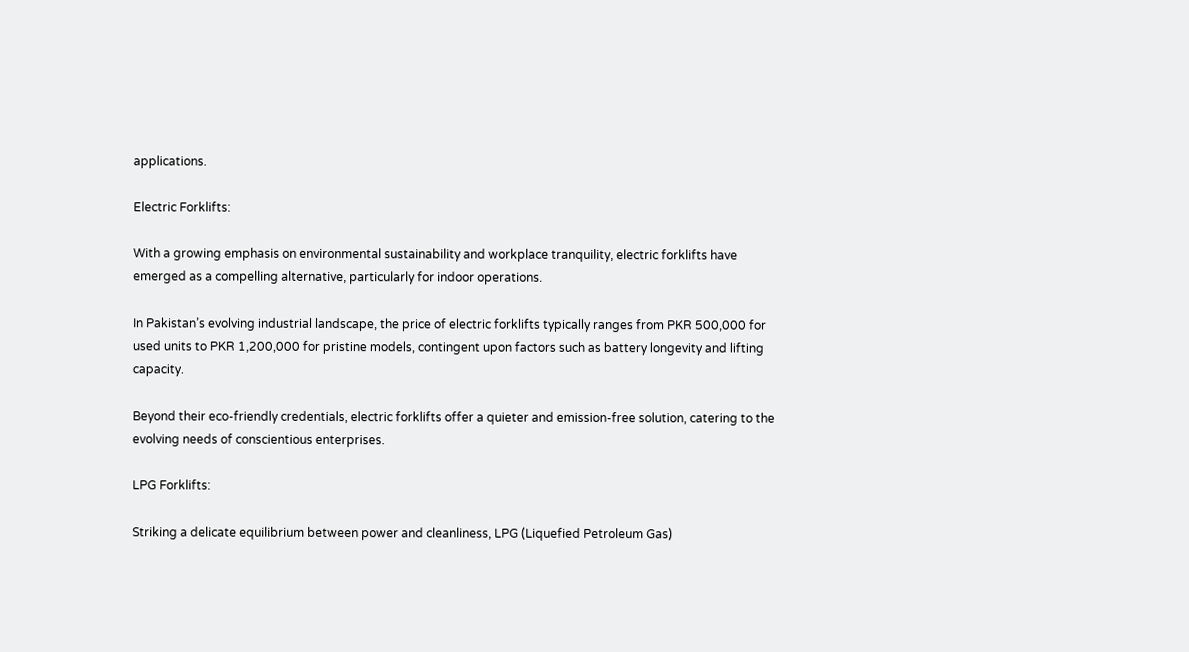applications.

Electric Forklifts:

With a growing emphasis on environmental sustainability and workplace tranquility, electric forklifts have emerged as a compelling alternative, particularly for indoor operations.

In Pakistan’s evolving industrial landscape, the price of electric forklifts typically ranges from PKR 500,000 for used units to PKR 1,200,000 for pristine models, contingent upon factors such as battery longevity and lifting capacity.

Beyond their eco-friendly credentials, electric forklifts offer a quieter and emission-free solution, catering to the evolving needs of conscientious enterprises.

LPG Forklifts:

Striking a delicate equilibrium between power and cleanliness, LPG (Liquefied Petroleum Gas)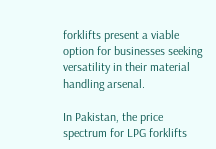forklifts present a viable option for businesses seeking versatility in their material handling arsenal.

In Pakistan, the price spectrum for LPG forklifts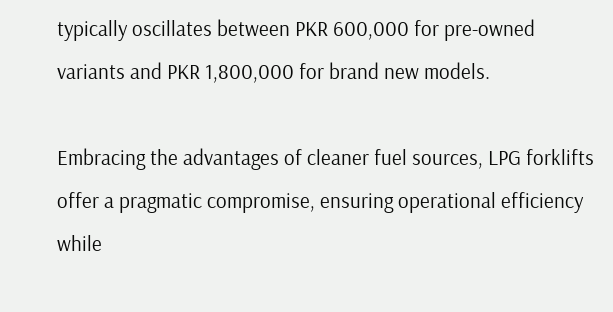typically oscillates between PKR 600,000 for pre-owned variants and PKR 1,800,000 for brand new models.

Embracing the advantages of cleaner fuel sources, LPG forklifts offer a pragmatic compromise, ensuring operational efficiency while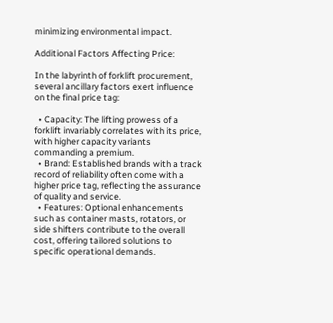minimizing environmental impact.

Additional Factors Affecting Price:

In the labyrinth of forklift procurement, several ancillary factors exert influence on the final price tag:

  • Capacity: The lifting prowess of a forklift invariably correlates with its price, with higher capacity variants commanding a premium.
  • Brand: Established brands with a track record of reliability often come with a higher price tag, reflecting the assurance of quality and service.
  • Features: Optional enhancements such as container masts, rotators, or side shifters contribute to the overall cost, offering tailored solutions to specific operational demands.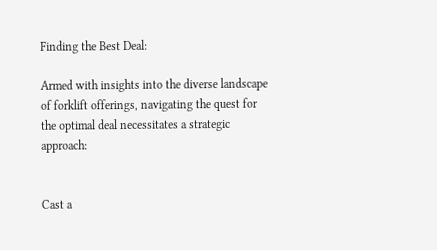Finding the Best Deal:

Armed with insights into the diverse landscape of forklift offerings, navigating the quest for the optimal deal necessitates a strategic approach:


Cast a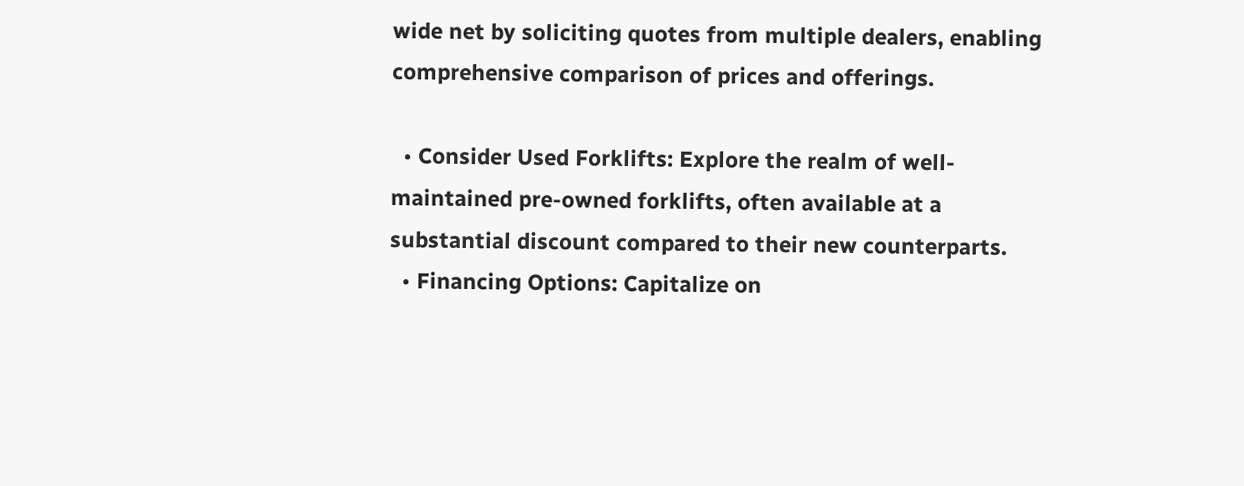wide net by soliciting quotes from multiple dealers, enabling comprehensive comparison of prices and offerings.

  • Consider Used Forklifts: Explore the realm of well-maintained pre-owned forklifts, often available at a substantial discount compared to their new counterparts.
  • Financing Options: Capitalize on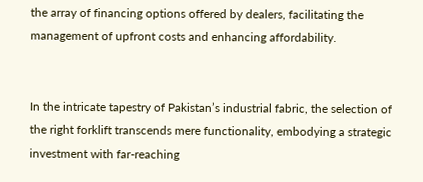the array of financing options offered by dealers, facilitating the management of upfront costs and enhancing affordability.


In the intricate tapestry of Pakistan’s industrial fabric, the selection of the right forklift transcends mere functionality, embodying a strategic investment with far-reaching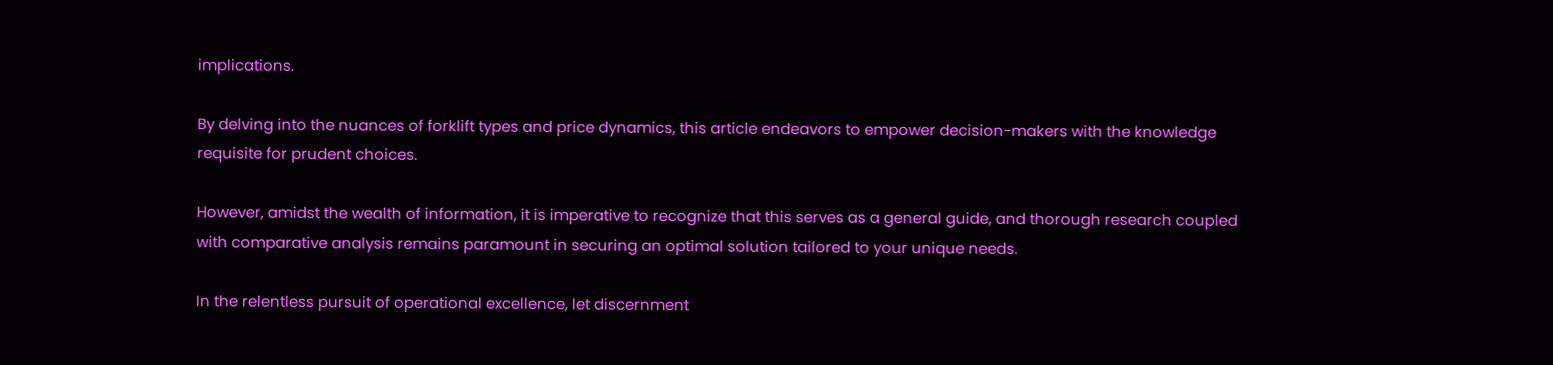implications.

By delving into the nuances of forklift types and price dynamics, this article endeavors to empower decision-makers with the knowledge requisite for prudent choices.

However, amidst the wealth of information, it is imperative to recognize that this serves as a general guide, and thorough research coupled with comparative analysis remains paramount in securing an optimal solution tailored to your unique needs.

In the relentless pursuit of operational excellence, let discernment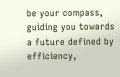be your compass, guiding you towards a future defined by efficiency,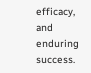efficacy, and enduring success.